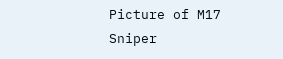Picture of M17 Sniper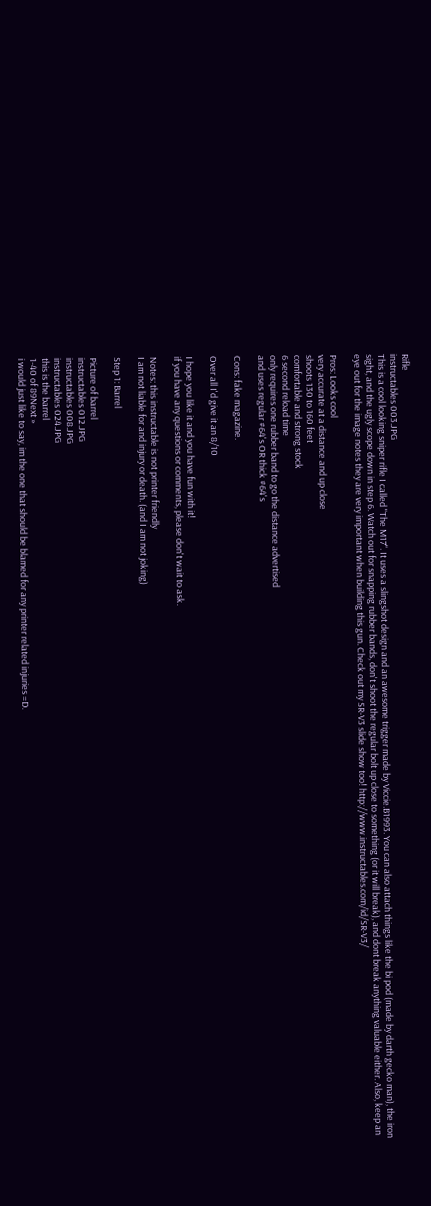Rifle
instructables 003.JPG
This is a cool looking sniper rifle I called "The M17". It uses a slingshot design and an awesome trigger made by Viccie.B1993. You can also attach things like the bi pod (made by darth gecko man), the iron sight, and the ugly scope down in step 6. Watch out for snapping rubber bands, don't shoot the regular bolt up close to something (or it will break), and dont break anything valuable either. Also, keep an eye out for the image notes they are very important when building this gun. Check out my SR-V3 slide show too! http://www.instructables.com/id/SR-V3/

Pros: Looks cool
very accurate at a distance and up close
shoots 130 to 160 feet
comfortable and strong stock
6 second reload time
only requires one rubber band to go the distance advertised
and uses regular #64's OR thick #64's

Cons: fake magazine.

Over all I'd give it an 8/10

I hope you like it and you have fun with it!
if you have any questions or comments, please don't wait to ask.

Notes: this instructable is not printer friendly
I am not liable for and injury or death. (and I am not joking)

Step 1: Barrel

Picture of barrel
instructables 012.JPG
instructables 008.JPG
instructables 024.JPG
this is the barrel
1-40 of 89Next »
i would just like to say, im the one that should be blamed for any printer related injuries =D.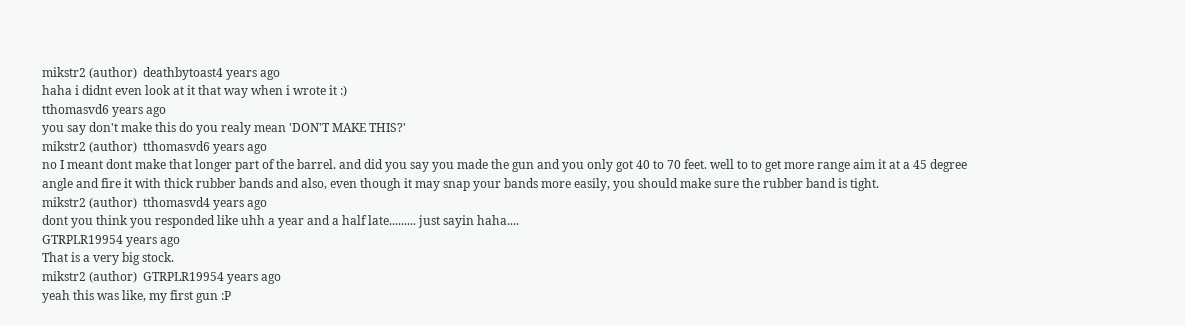mikstr2 (author)  deathbytoast4 years ago
haha i didnt even look at it that way when i wrote it :)
tthomasvd6 years ago
you say don't make this do you realy mean 'DON'T MAKE THIS?'
mikstr2 (author)  tthomasvd6 years ago
no I meant dont make that longer part of the barrel. and did you say you made the gun and you only got 40 to 70 feet. well to to get more range aim it at a 45 degree angle and fire it with thick rubber bands and also, even though it may snap your bands more easily, you should make sure the rubber band is tight.
mikstr2 (author)  tthomasvd4 years ago
dont you think you responded like uhh a year and a half late......... just sayin haha....
GTRPLR19954 years ago
That is a very big stock.
mikstr2 (author)  GTRPLR19954 years ago
yeah this was like, my first gun :P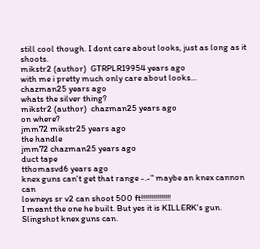still cool though. I dont care about looks, just as long as it shoots.
mikstr2 (author)  GTRPLR19954 years ago
with me i pretty much only care about looks...
chazman25 years ago
whats the silver thing?
mikstr2 (author)  chazman25 years ago
on where?
jmm72 mikstr25 years ago
the handle
jmm72 chazman25 years ago
duct tape
tthomasvd6 years ago
knex guns can't get that range -.-" maybe an knex cannon can
lowneys sr v2 can shoot 500 ft!!!!!!!!!!!!!!!
I meant the one he built. But yes it is KILLERK's gun.
Slingshot knex guns can.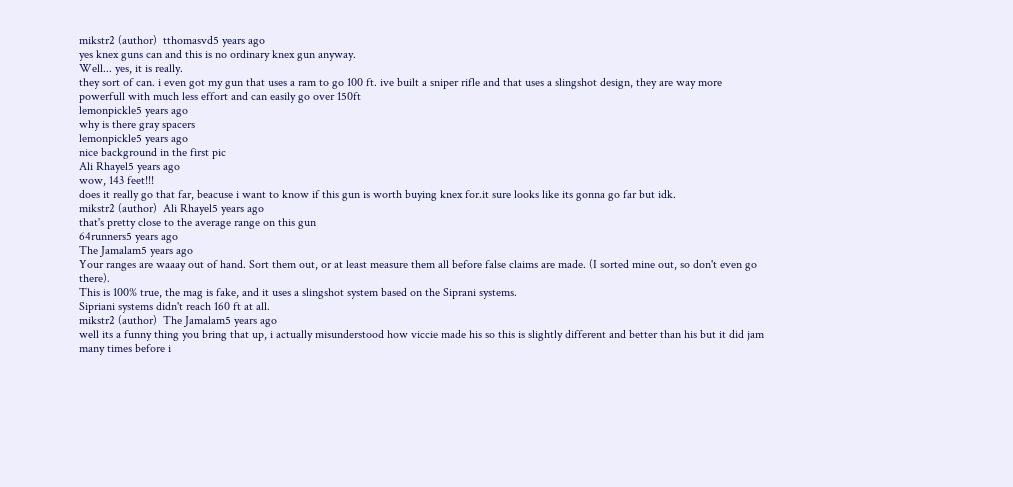mikstr2 (author)  tthomasvd5 years ago
yes knex guns can and this is no ordinary knex gun anyway.
Well... yes, it is really.
they sort of can. i even got my gun that uses a ram to go 100 ft. ive built a sniper rifle and that uses a slingshot design, they are way more powerfull with much less effort and can easily go over 150ft
lemonpickle5 years ago
why is there gray spacers
lemonpickle5 years ago
nice background in the first pic
Ali Rhayel5 years ago
wow, 143 feet!!!
does it really go that far, beacuse i want to know if this gun is worth buying knex for.it sure looks like its gonna go far but idk.
mikstr2 (author)  Ali Rhayel5 years ago
that's pretty close to the average range on this gun
64runners5 years ago
The Jamalam5 years ago
Your ranges are waaay out of hand. Sort them out, or at least measure them all before false claims are made. (I sorted mine out, so don't even go there).
This is 100% true, the mag is fake, and it uses a slingshot system based on the Siprani systems.
Sipriani systems didn't reach 160 ft at all.
mikstr2 (author)  The Jamalam5 years ago
well its a funny thing you bring that up, i actually misunderstood how viccie made his so this is slightly different and better than his but it did jam many times before i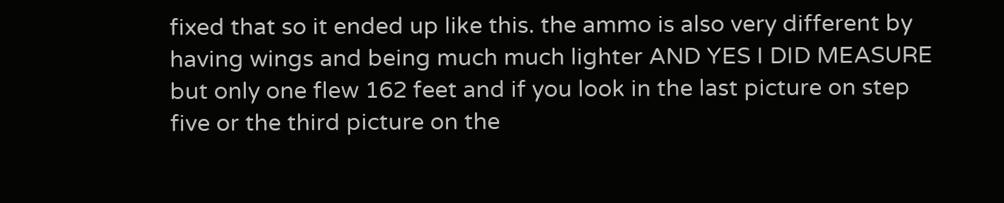fixed that so it ended up like this. the ammo is also very different by having wings and being much much lighter AND YES I DID MEASURE but only one flew 162 feet and if you look in the last picture on step five or the third picture on the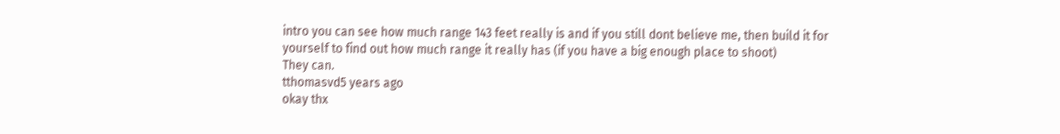intro you can see how much range 143 feet really is and if you still dont believe me, then build it for yourself to find out how much range it really has (if you have a big enough place to shoot)
They can.
tthomasvd5 years ago
okay thx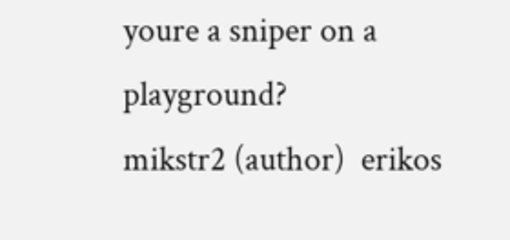youre a sniper on a playground?
mikstr2 (author)  erikos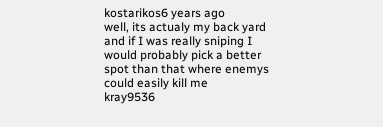kostarikos6 years ago
well, its actualy my back yard and if I was really sniping I would probably pick a better spot than that where enemys could easily kill me
kray9536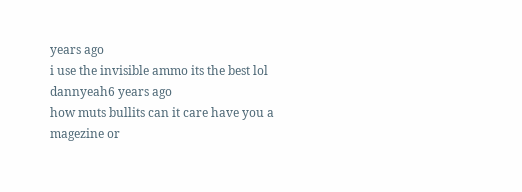years ago
i use the invisible ammo its the best lol
dannyeah6 years ago
how muts bullits can it care have you a magezine or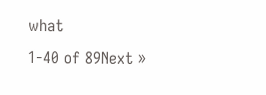what
1-40 of 89Next »